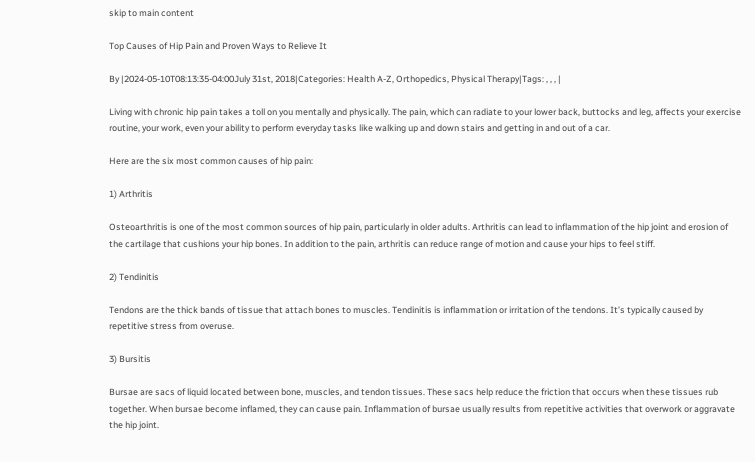skip to main content

Top Causes of Hip Pain and Proven Ways to Relieve It

By |2024-05-10T08:13:35-04:00July 31st, 2018|Categories: Health A-Z, Orthopedics, Physical Therapy|Tags: , , , |

Living with chronic hip pain takes a toll on you mentally and physically. The pain, which can radiate to your lower back, buttocks and leg, affects your exercise routine, your work, even your ability to perform everyday tasks like walking up and down stairs and getting in and out of a car.

Here are the six most common causes of hip pain:

1) Arthritis

Osteoarthritis is one of the most common sources of hip pain, particularly in older adults. Arthritis can lead to inflammation of the hip joint and erosion of the cartilage that cushions your hip bones. In addition to the pain, arthritis can reduce range of motion and cause your hips to feel stiff.

2) Tendinitis

Tendons are the thick bands of tissue that attach bones to muscles. Tendinitis is inflammation or irritation of the tendons. It’s typically caused by repetitive stress from overuse.

3) Bursitis

Bursae are sacs of liquid located between bone, muscles, and tendon tissues. These sacs help reduce the friction that occurs when these tissues rub together. When bursae become inflamed, they can cause pain. Inflammation of bursae usually results from repetitive activities that overwork or aggravate the hip joint.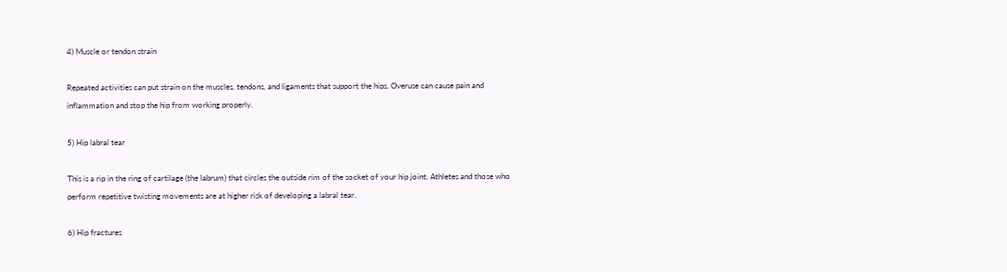4) Muscle or tendon strain

Repeated activities can put strain on the muscles, tendons, and ligaments that support the hips. Overuse can cause pain and inflammation and stop the hip from working properly.

5) Hip labral tear

This is a rip in the ring of cartilage (the labrum) that circles the outside rim of the socket of your hip joint. Athletes and those who perform repetitive twisting movements are at higher risk of developing a labral tear.

6) Hip fractures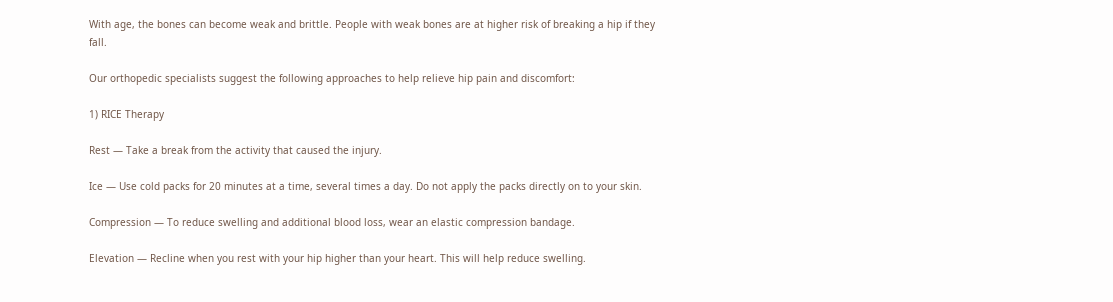With age, the bones can become weak and brittle. People with weak bones are at higher risk of breaking a hip if they fall.

Our orthopedic specialists suggest the following approaches to help relieve hip pain and discomfort:

1) RICE Therapy

Rest — Take a break from the activity that caused the injury.

Ice — Use cold packs for 20 minutes at a time, several times a day. Do not apply the packs directly on to your skin.

Compression — To reduce swelling and additional blood loss, wear an elastic compression bandage.

Elevation — Recline when you rest with your hip higher than your heart. This will help reduce swelling.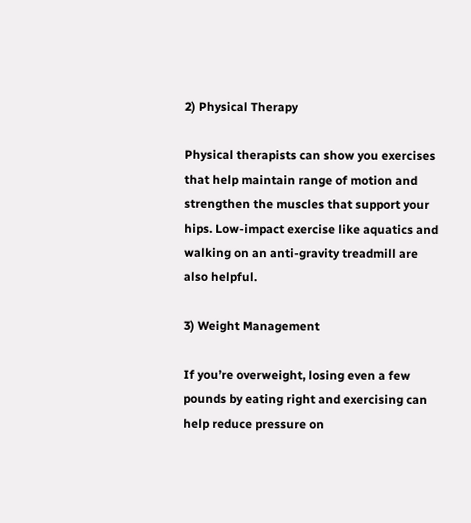2) Physical Therapy

Physical therapists can show you exercises that help maintain range of motion and strengthen the muscles that support your hips. Low-impact exercise like aquatics and walking on an anti-gravity treadmill are also helpful.

3) Weight Management

If you’re overweight, losing even a few pounds by eating right and exercising can help reduce pressure on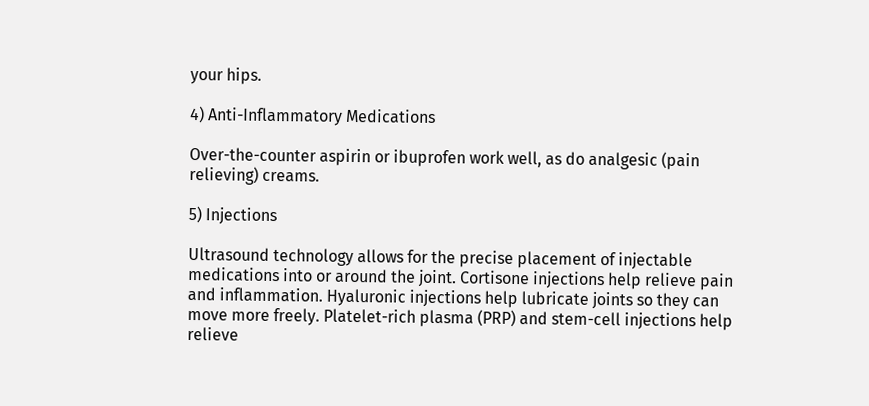your hips.

4) Anti-Inflammatory Medications

Over-the-counter aspirin or ibuprofen work well, as do analgesic (pain relieving) creams.

5) Injections

Ultrasound technology allows for the precise placement of injectable medications into or around the joint. Cortisone injections help relieve pain and inflammation. Hyaluronic injections help lubricate joints so they can move more freely. Platelet-rich plasma (PRP) and stem-cell injections help relieve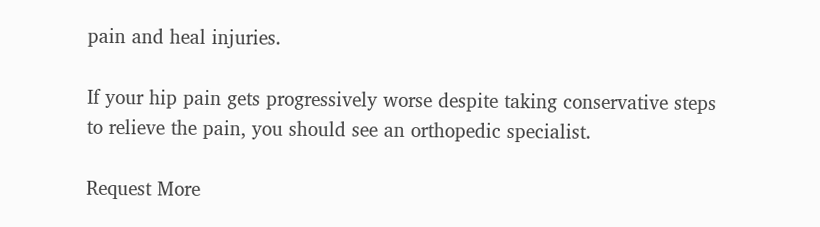pain and heal injuries.

If your hip pain gets progressively worse despite taking conservative steps to relieve the pain, you should see an orthopedic specialist.

Request More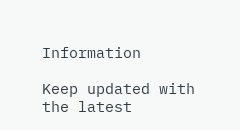Information

Keep updated with the latest